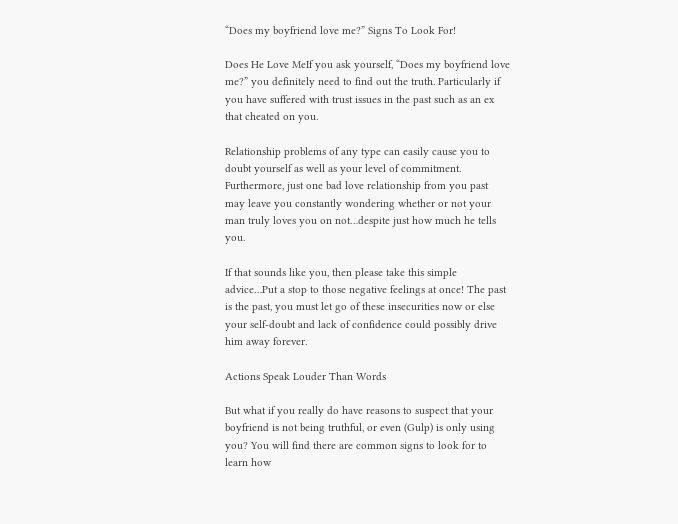“Does my boyfriend love me?” Signs To Look For!

Does He Love MeIf you ask yourself, “Does my boyfriend love me?” you definitely need to find out the truth. Particularly if you have suffered with trust issues in the past such as an ex that cheated on you.

Relationship problems of any type can easily cause you to doubt yourself as well as your level of commitment. Furthermore, just one bad love relationship from you past may leave you constantly wondering whether or not your man truly loves you on not…despite just how much he tells you.

If that sounds like you, then please take this simple advice…Put a stop to those negative feelings at once! The past is the past, you must let go of these insecurities now or else your self-doubt and lack of confidence could possibly drive him away forever.

Actions Speak Louder Than Words

But what if you really do have reasons to suspect that your boyfriend is not being truthful, or even (Gulp) is only using you? You will find there are common signs to look for to learn how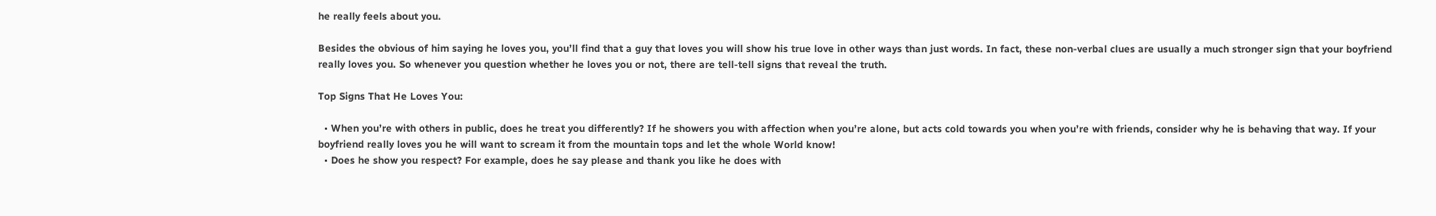he really feels about you.

Besides the obvious of him saying he loves you, you’ll find that a guy that loves you will show his true love in other ways than just words. In fact, these non-verbal clues are usually a much stronger sign that your boyfriend really loves you. So whenever you question whether he loves you or not, there are tell-tell signs that reveal the truth.

Top Signs That He Loves You:

  • When you’re with others in public, does he treat you differently? If he showers you with affection when you’re alone, but acts cold towards you when you’re with friends, consider why he is behaving that way. If your boyfriend really loves you he will want to scream it from the mountain tops and let the whole World know!
  • Does he show you respect? For example, does he say please and thank you like he does with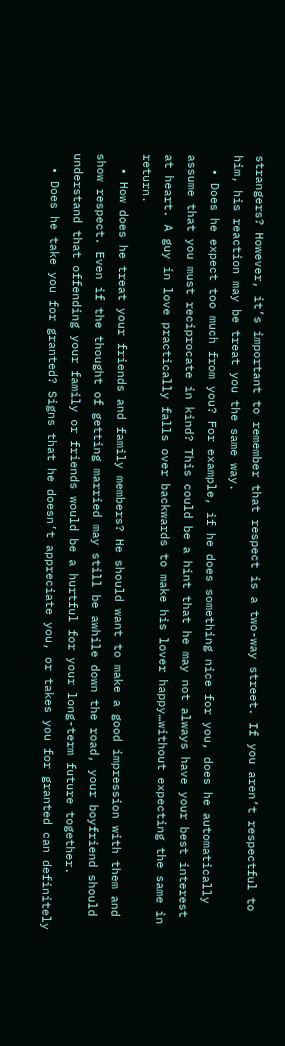strangers? However, it’s important to remember that respect is a two-way street. If you aren’t respectful to him, his reaction may be treat you the same way.
  • Does he expect too much from you? For example, if he does something nice for you, does he automatically assume that you must reciprocate in kind? This could be a hint that he may not always have your best interest at heart. A guy in love practically falls over backwards to make his lover happy…without expecting the same in return.
  • How does he treat your friends and family members? He should want to make a good impression with them and show respect. Even if the thought of getting married may still be awhile down the road, your boyfriend should understand that offending your family or friends would be a hurtful for your long-term future together.
  • Does he take you for granted? Signs that he doesn’t appreciate you, or takes you for granted can definitely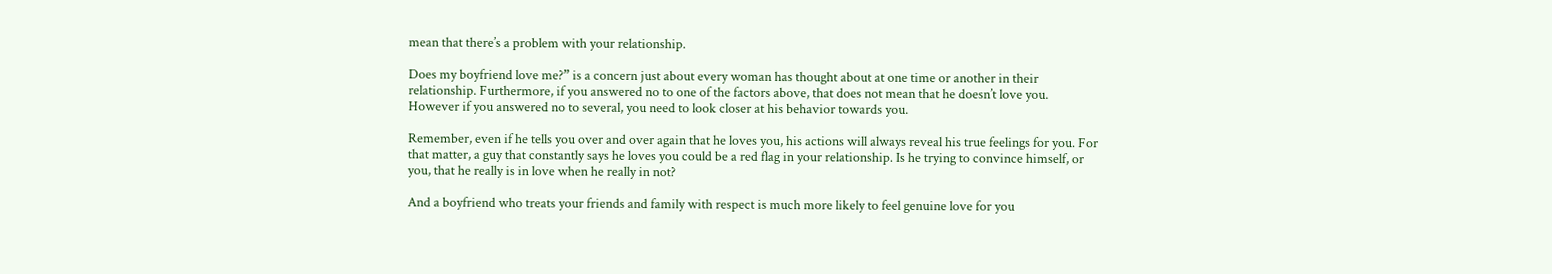mean that there’s a problem with your relationship.

Does my boyfriend love me?” is a concern just about every woman has thought about at one time or another in their relationship. Furthermore, if you answered no to one of the factors above, that does not mean that he doesn’t love you. However if you answered no to several, you need to look closer at his behavior towards you.

Remember, even if he tells you over and over again that he loves you, his actions will always reveal his true feelings for you. For that matter, a guy that constantly says he loves you could be a red flag in your relationship. Is he trying to convince himself, or you, that he really is in love when he really in not?

And a boyfriend who treats your friends and family with respect is much more likely to feel genuine love for you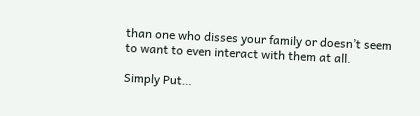than one who disses your family or doesn’t seem to want to even interact with them at all.

Simply Put…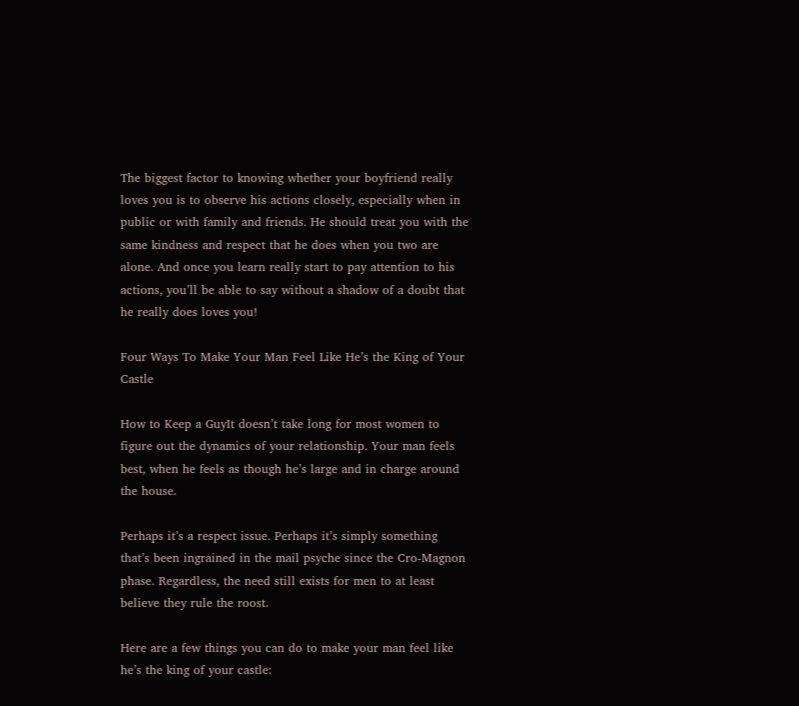The biggest factor to knowing whether your boyfriend really loves you is to observe his actions closely, especially when in public or with family and friends. He should treat you with the same kindness and respect that he does when you two are alone. And once you learn really start to pay attention to his actions, you’ll be able to say without a shadow of a doubt that he really does loves you!

Four Ways To Make Your Man Feel Like He’s the King of Your Castle

How to Keep a GuyIt doesn’t take long for most women to figure out the dynamics of your relationship. Your man feels best, when he feels as though he’s large and in charge around the house.

Perhaps it’s a respect issue. Perhaps it’s simply something that’s been ingrained in the mail psyche since the Cro-Magnon phase. Regardless, the need still exists for men to at least believe they rule the roost.

Here are a few things you can do to make your man feel like he’s the king of your castle: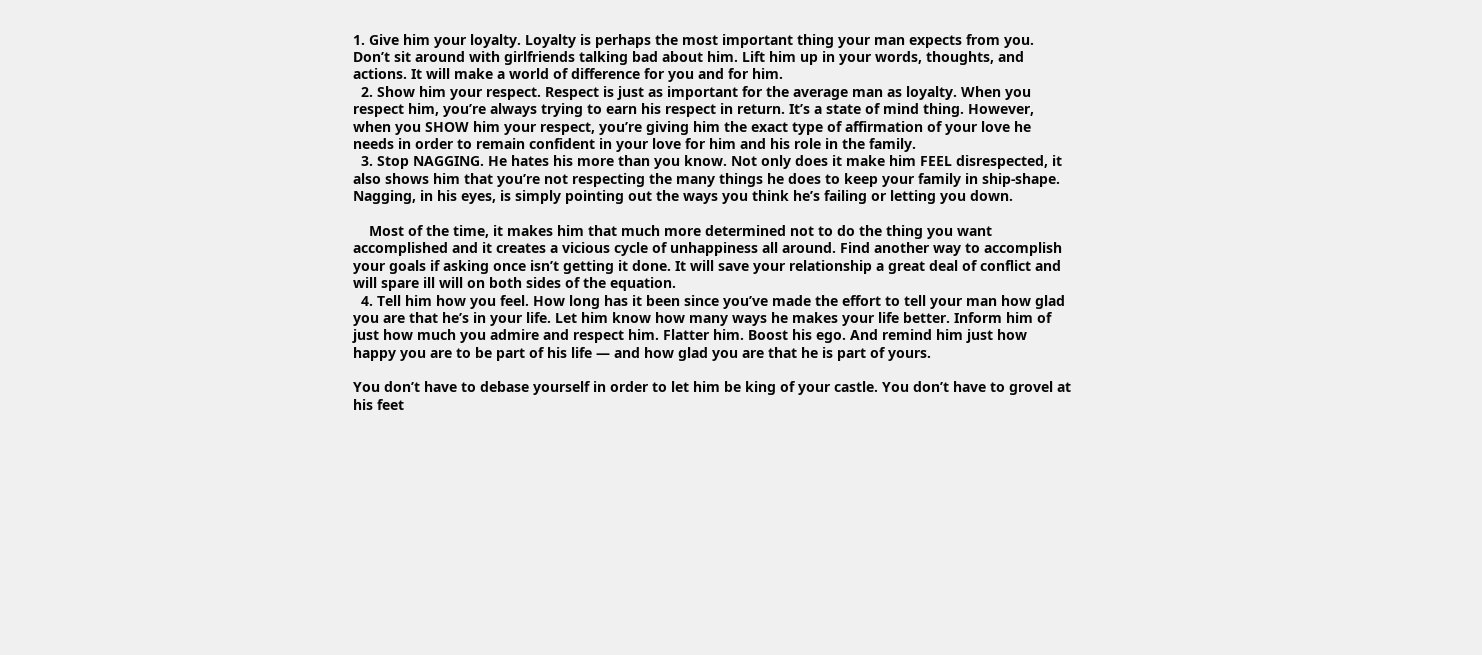1. Give him your loyalty. Loyalty is perhaps the most important thing your man expects from you. Don’t sit around with girlfriends talking bad about him. Lift him up in your words, thoughts, and actions. It will make a world of difference for you and for him.
  2. Show him your respect. Respect is just as important for the average man as loyalty. When you respect him, you’re always trying to earn his respect in return. It’s a state of mind thing. However, when you SHOW him your respect, you’re giving him the exact type of affirmation of your love he needs in order to remain confident in your love for him and his role in the family.
  3. Stop NAGGING. He hates his more than you know. Not only does it make him FEEL disrespected, it also shows him that you’re not respecting the many things he does to keep your family in ship-shape. Nagging, in his eyes, is simply pointing out the ways you think he’s failing or letting you down.

    Most of the time, it makes him that much more determined not to do the thing you want accomplished and it creates a vicious cycle of unhappiness all around. Find another way to accomplish your goals if asking once isn’t getting it done. It will save your relationship a great deal of conflict and will spare ill will on both sides of the equation.
  4. Tell him how you feel. How long has it been since you’ve made the effort to tell your man how glad you are that he’s in your life. Let him know how many ways he makes your life better. Inform him of just how much you admire and respect him. Flatter him. Boost his ego. And remind him just how happy you are to be part of his life — and how glad you are that he is part of yours.

You don’t have to debase yourself in order to let him be king of your castle. You don’t have to grovel at his feet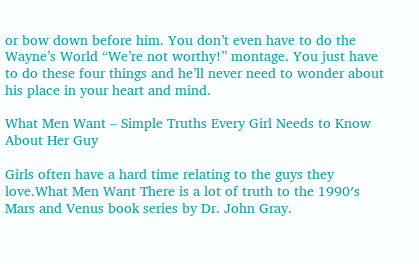or bow down before him. You don’t even have to do the Wayne’s World “We’re not worthy!” montage. You just have to do these four things and he’ll never need to wonder about his place in your heart and mind.

What Men Want – Simple Truths Every Girl Needs to Know About Her Guy

Girls often have a hard time relating to the guys they love.What Men Want There is a lot of truth to the 1990′s Mars and Venus book series by Dr. John Gray.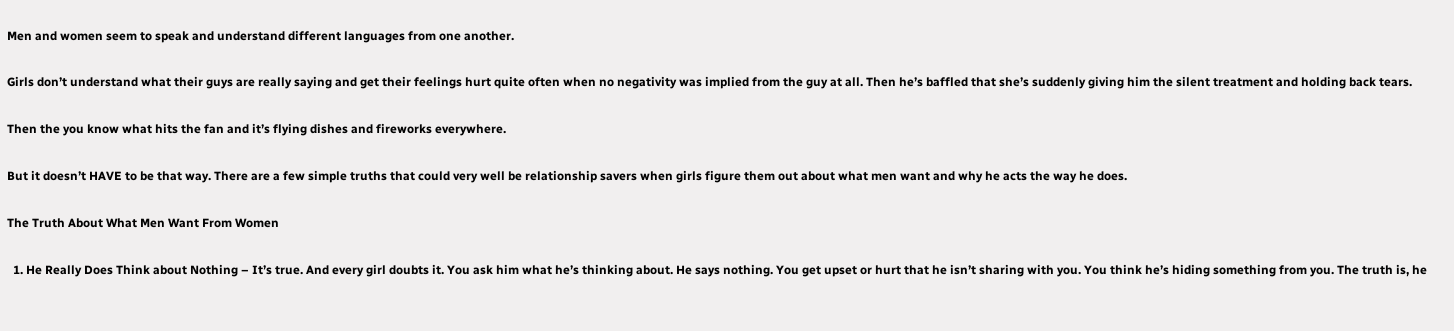Men and women seem to speak and understand different languages from one another.

Girls don’t understand what their guys are really saying and get their feelings hurt quite often when no negativity was implied from the guy at all. Then he’s baffled that she’s suddenly giving him the silent treatment and holding back tears.

Then the you know what hits the fan and it’s flying dishes and fireworks everywhere.

But it doesn’t HAVE to be that way. There are a few simple truths that could very well be relationship savers when girls figure them out about what men want and why he acts the way he does.

The Truth About What Men Want From Women

  1. He Really Does Think about Nothing – It’s true. And every girl doubts it. You ask him what he’s thinking about. He says nothing. You get upset or hurt that he isn’t sharing with you. You think he’s hiding something from you. The truth is, he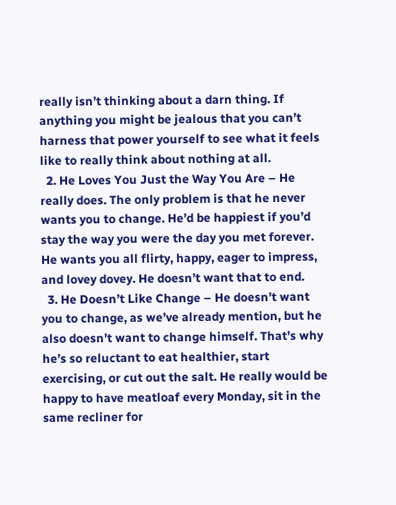really isn’t thinking about a darn thing. If anything you might be jealous that you can’t harness that power yourself to see what it feels like to really think about nothing at all.
  2. He Loves You Just the Way You Are – He really does. The only problem is that he never wants you to change. He’d be happiest if you’d stay the way you were the day you met forever. He wants you all flirty, happy, eager to impress, and lovey dovey. He doesn’t want that to end.
  3. He Doesn’t Like Change – He doesn’t want you to change, as we’ve already mention, but he also doesn’t want to change himself. That’s why he’s so reluctant to eat healthier, start exercising, or cut out the salt. He really would be happy to have meatloaf every Monday, sit in the same recliner for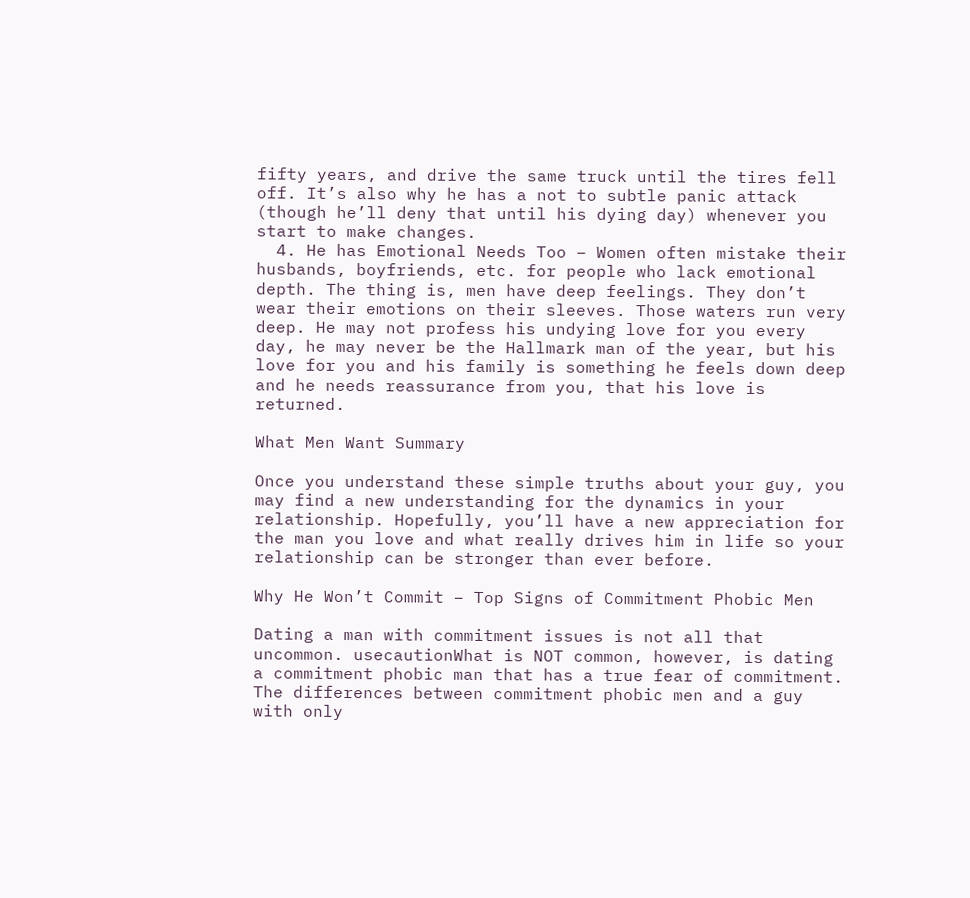fifty years, and drive the same truck until the tires fell off. It’s also why he has a not to subtle panic attack (though he’ll deny that until his dying day) whenever you start to make changes.
  4. He has Emotional Needs Too – Women often mistake their husbands, boyfriends, etc. for people who lack emotional depth. The thing is, men have deep feelings. They don’t wear their emotions on their sleeves. Those waters run very deep. He may not profess his undying love for you every day, he may never be the Hallmark man of the year, but his love for you and his family is something he feels down deep and he needs reassurance from you, that his love is returned.

What Men Want Summary

Once you understand these simple truths about your guy, you may find a new understanding for the dynamics in your relationship. Hopefully, you’ll have a new appreciation for the man you love and what really drives him in life so your relationship can be stronger than ever before.

Why He Won’t Commit – Top Signs of Commitment Phobic Men

Dating a man with commitment issues is not all that uncommon. usecautionWhat is NOT common, however, is dating a commitment phobic man that has a true fear of commitment. The differences between commitment phobic men and a guy with only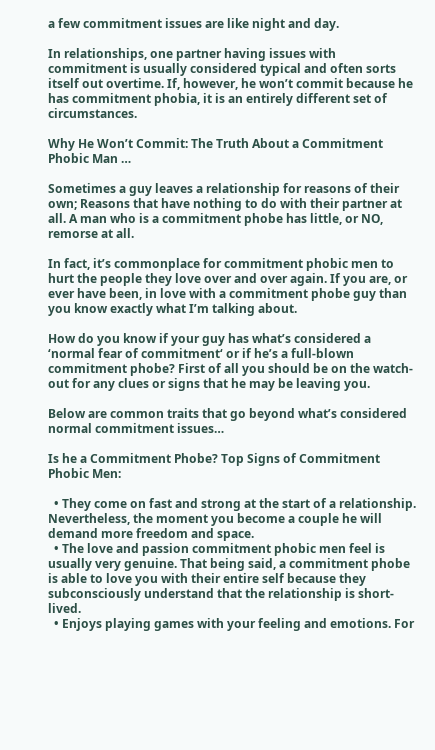a few commitment issues are like night and day.

In relationships, one partner having issues with commitment is usually considered typical and often sorts itself out overtime. If, however, he won’t commit because he has commitment phobia, it is an entirely different set of circumstances.

Why He Won’t Commit: The Truth About a Commitment Phobic Man …

Sometimes a guy leaves a relationship for reasons of their own; Reasons that have nothing to do with their partner at all. A man who is a commitment phobe has little, or NO, remorse at all.

In fact, it’s commonplace for commitment phobic men to hurt the people they love over and over again. If you are, or ever have been, in love with a commitment phobe guy than you know exactly what I’m talking about.

How do you know if your guy has what’s considered a ‘normal fear of commitment‘ or if he’s a full-blown commitment phobe? First of all you should be on the watch-out for any clues or signs that he may be leaving you.

Below are common traits that go beyond what’s considered normal commitment issues…

Is he a Commitment Phobe? Top Signs of Commitment Phobic Men:

  • They come on fast and strong at the start of a relationship. Nevertheless, the moment you become a couple he will demand more freedom and space.
  • The love and passion commitment phobic men feel is usually very genuine. That being said, a commitment phobe is able to love you with their entire self because they subconsciously understand that the relationship is short-lived.
  • Enjoys playing games with your feeling and emotions. For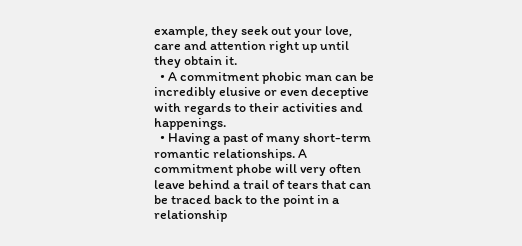example, they seek out your love, care and attention right up until they obtain it.
  • A commitment phobic man can be incredibly elusive or even deceptive with regards to their activities and happenings.
  • Having a past of many short-term romantic relationships. A commitment phobe will very often leave behind a trail of tears that can be traced back to the point in a relationship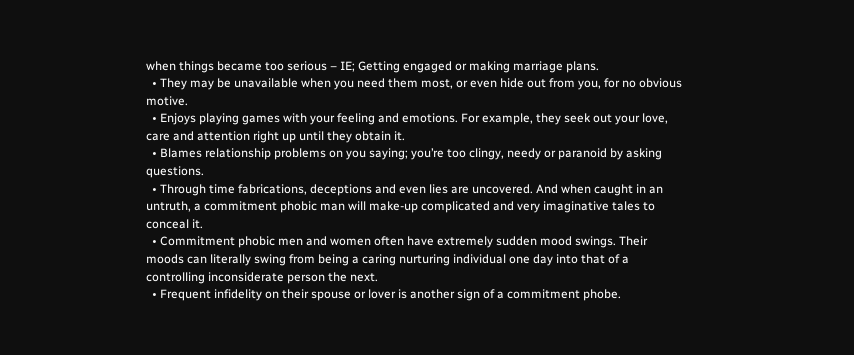when things became too serious – IE; Getting engaged or making marriage plans.
  • They may be unavailable when you need them most, or even hide out from you, for no obvious motive.
  • Enjoys playing games with your feeling and emotions. For example, they seek out your love, care and attention right up until they obtain it.
  • Blames relationship problems on you saying; you’re too clingy, needy or paranoid by asking questions.
  • Through time fabrications, deceptions and even lies are uncovered. And when caught in an untruth, a commitment phobic man will make-up complicated and very imaginative tales to conceal it.
  • Commitment phobic men and women often have extremely sudden mood swings. Their moods can literally swing from being a caring nurturing individual one day into that of a controlling inconsiderate person the next.
  • Frequent infidelity on their spouse or lover is another sign of a commitment phobe.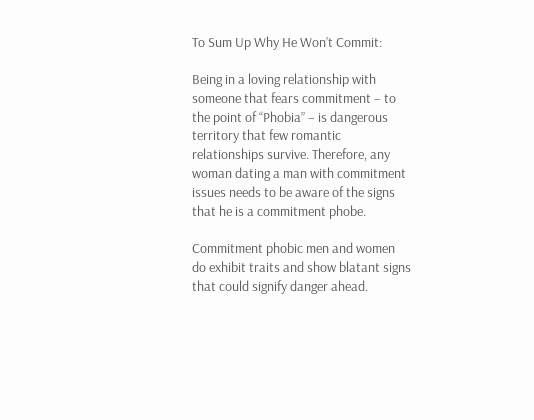To Sum Up Why He Won’t Commit:

Being in a loving relationship with someone that fears commitment – to the point of “Phobia” – is dangerous territory that few romantic relationships survive. Therefore, any woman dating a man with commitment issues needs to be aware of the signs that he is a commitment phobe.

Commitment phobic men and women do exhibit traits and show blatant signs that could signify danger ahead.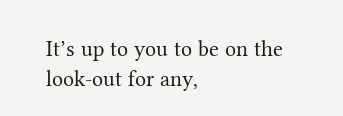It’s up to you to be on the look-out for any,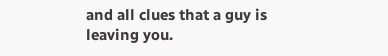and all clues that a guy is leaving you.